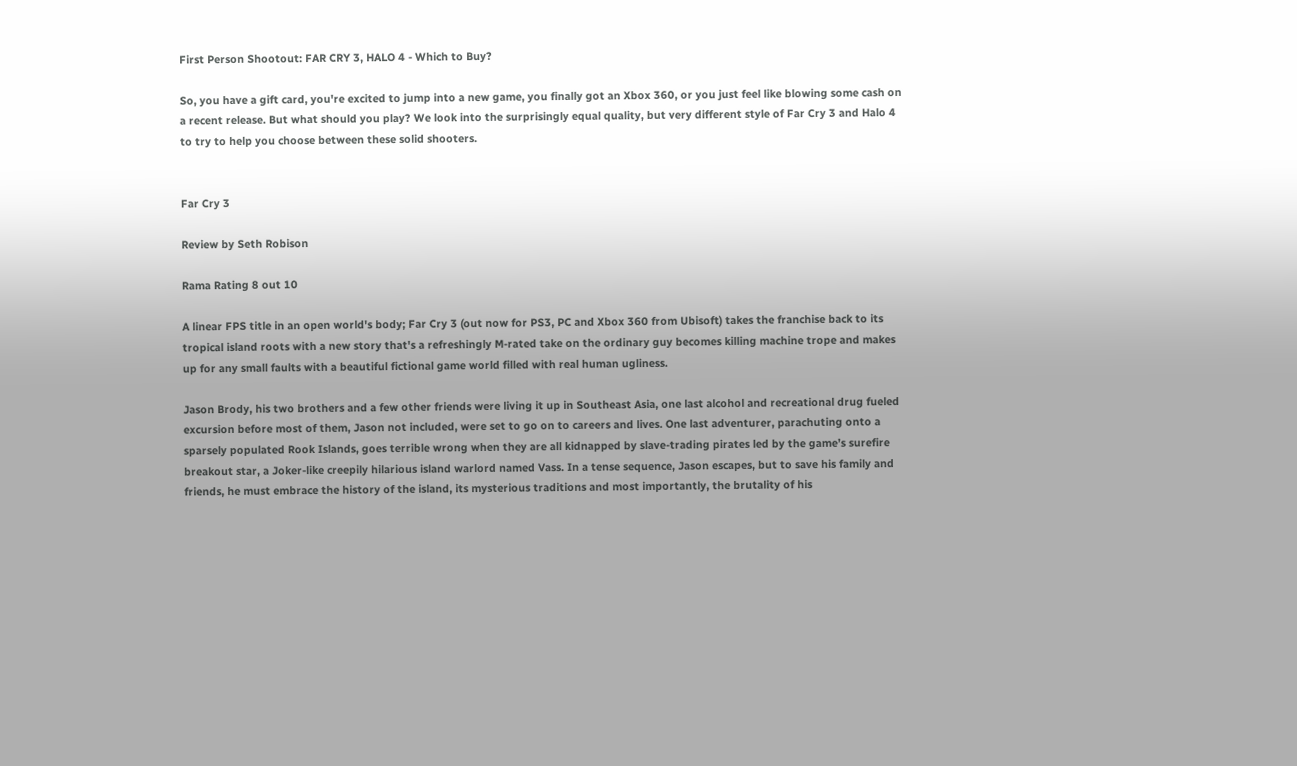First Person Shootout: FAR CRY 3, HALO 4 - Which to Buy?

So, you have a gift card, you're excited to jump into a new game, you finally got an Xbox 360, or you just feel like blowing some cash on a recent release. But what should you play? We look into the surprisingly equal quality, but very different style of Far Cry 3 and Halo 4 to try to help you choose between these solid shooters.


Far Cry 3

Review by Seth Robison

Rama Rating 8 out 10

A linear FPS title in an open world's body; Far Cry 3 (out now for PS3, PC and Xbox 360 from Ubisoft) takes the franchise back to its tropical island roots with a new story that's a refreshingly M-rated take on the ordinary guy becomes killing machine trope and makes up for any small faults with a beautiful fictional game world filled with real human ugliness.

Jason Brody, his two brothers and a few other friends were living it up in Southeast Asia, one last alcohol and recreational drug fueled excursion before most of them, Jason not included, were set to go on to careers and lives. One last adventurer, parachuting onto a sparsely populated Rook Islands, goes terrible wrong when they are all kidnapped by slave-trading pirates led by the game’s surefire breakout star, a Joker-like creepily hilarious island warlord named Vass. In a tense sequence, Jason escapes, but to save his family and friends, he must embrace the history of the island, its mysterious traditions and most importantly, the brutality of his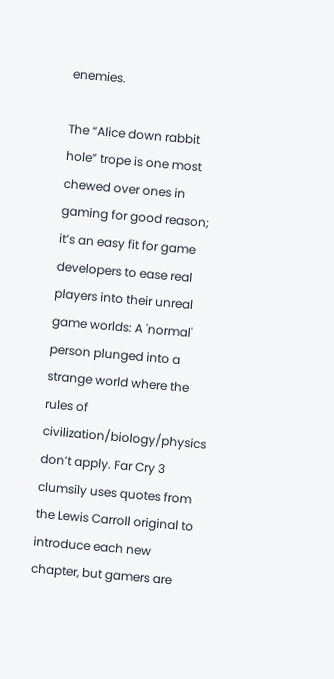enemies.

The “Alice down rabbit hole” trope is one most chewed over ones in gaming for good reason; it’s an easy fit for game developers to ease real players into their unreal game worlds: A 'normal' person plunged into a strange world where the rules of civilization/biology/physics don’t apply. Far Cry 3 clumsily uses quotes from the Lewis Carroll original to introduce each new chapter, but gamers are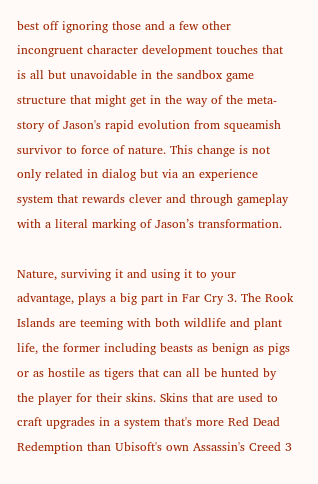best off ignoring those and a few other incongruent character development touches that is all but unavoidable in the sandbox game structure that might get in the way of the meta-story of Jason's rapid evolution from squeamish survivor to force of nature. This change is not only related in dialog but via an experience system that rewards clever and through gameplay with a literal marking of Jason’s transformation.

Nature, surviving it and using it to your advantage, plays a big part in Far Cry 3. The Rook Islands are teeming with both wildlife and plant life, the former including beasts as benign as pigs or as hostile as tigers that can all be hunted by the player for their skins. Skins that are used to craft upgrades in a system that's more Red Dead Redemption than Ubisoft's own Assassin's Creed 3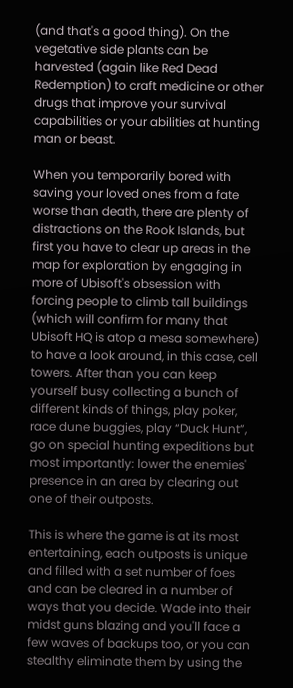(and that's a good thing). On the vegetative side plants can be harvested (again like Red Dead Redemption) to craft medicine or other drugs that improve your survival capabilities or your abilities at hunting man or beast.

When you temporarily bored with saving your loved ones from a fate worse than death, there are plenty of distractions on the Rook Islands, but first you have to clear up areas in the map for exploration by engaging in more of Ubisoft's obsession with forcing people to climb tall buildings (which will confirm for many that Ubisoft HQ is atop a mesa somewhere) to have a look around, in this case, cell towers. After than you can keep yourself busy collecting a bunch of different kinds of things, play poker, race dune buggies, play “Duck Hunt”, go on special hunting expeditions but most importantly: lower the enemies' presence in an area by clearing out one of their outposts.

This is where the game is at its most entertaining, each outposts is unique and filled with a set number of foes and can be cleared in a number of ways that you decide. Wade into their midst guns blazing and you'll face a few waves of backups too, or you can stealthy eliminate them by using the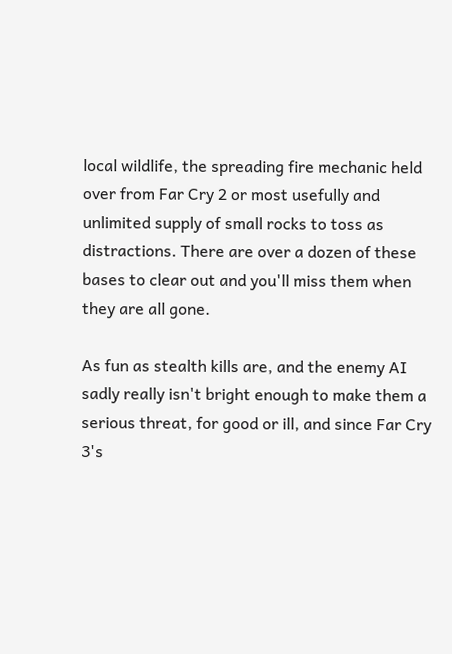local wildlife, the spreading fire mechanic held over from Far Cry 2 or most usefully and unlimited supply of small rocks to toss as distractions. There are over a dozen of these bases to clear out and you'll miss them when they are all gone.

As fun as stealth kills are, and the enemy AI sadly really isn't bright enough to make them a serious threat, for good or ill, and since Far Cry 3's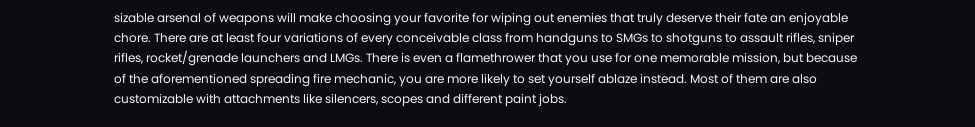sizable arsenal of weapons will make choosing your favorite for wiping out enemies that truly deserve their fate an enjoyable chore. There are at least four variations of every conceivable class from handguns to SMGs to shotguns to assault rifles, sniper rifles, rocket/grenade launchers and LMGs. There is even a flamethrower that you use for one memorable mission, but because of the aforementioned spreading fire mechanic, you are more likely to set yourself ablaze instead. Most of them are also customizable with attachments like silencers, scopes and different paint jobs.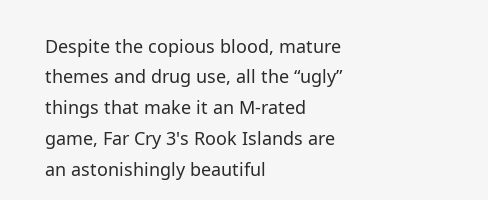Despite the copious blood, mature themes and drug use, all the “ugly” things that make it an M-rated game, Far Cry 3's Rook Islands are an astonishingly beautiful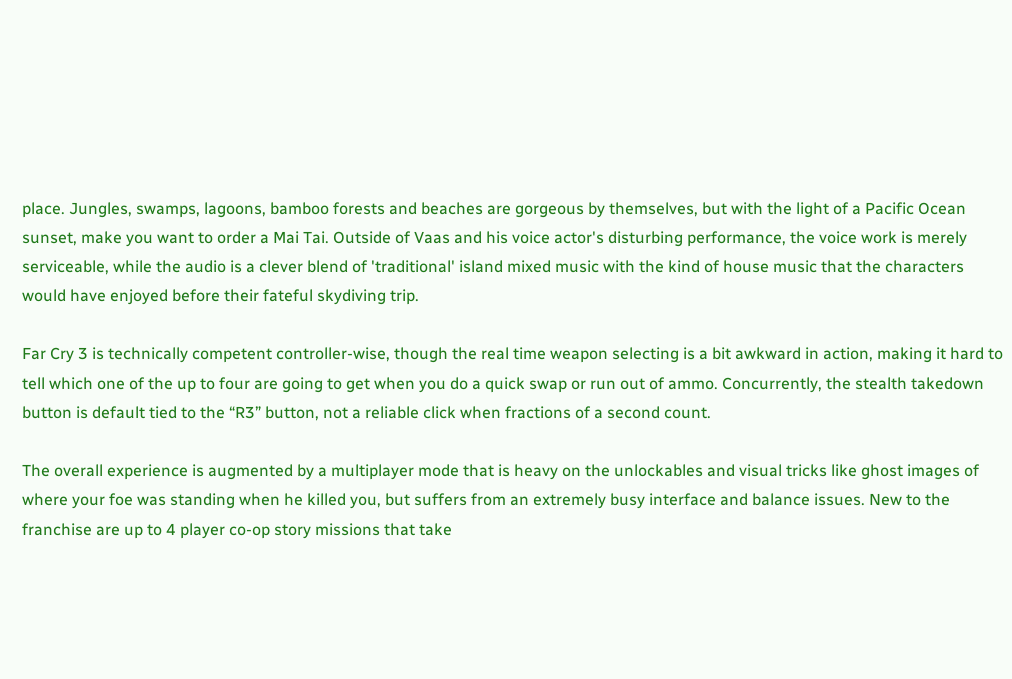place. Jungles, swamps, lagoons, bamboo forests and beaches are gorgeous by themselves, but with the light of a Pacific Ocean sunset, make you want to order a Mai Tai. Outside of Vaas and his voice actor's disturbing performance, the voice work is merely serviceable, while the audio is a clever blend of 'traditional' island mixed music with the kind of house music that the characters would have enjoyed before their fateful skydiving trip.

Far Cry 3 is technically competent controller-wise, though the real time weapon selecting is a bit awkward in action, making it hard to tell which one of the up to four are going to get when you do a quick swap or run out of ammo. Concurrently, the stealth takedown button is default tied to the “R3” button, not a reliable click when fractions of a second count.

The overall experience is augmented by a multiplayer mode that is heavy on the unlockables and visual tricks like ghost images of where your foe was standing when he killed you, but suffers from an extremely busy interface and balance issues. New to the franchise are up to 4 player co-op story missions that take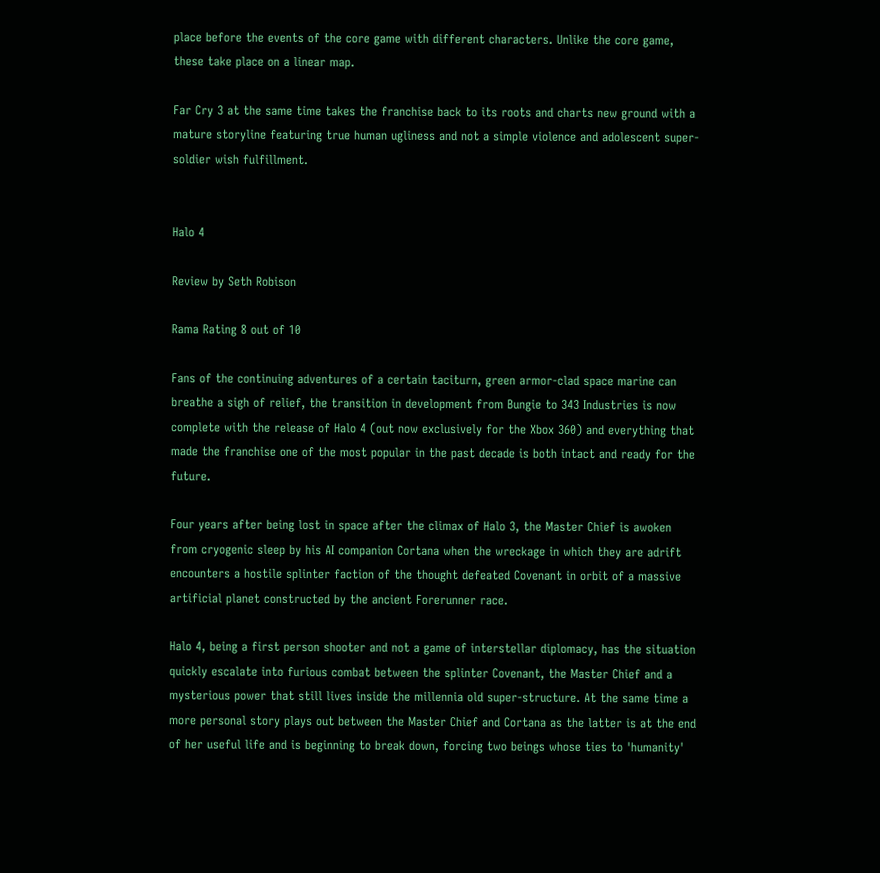place before the events of the core game with different characters. Unlike the core game, these take place on a linear map.

Far Cry 3 at the same time takes the franchise back to its roots and charts new ground with a mature storyline featuring true human ugliness and not a simple violence and adolescent super-soldier wish fulfillment.


Halo 4

Review by Seth Robison

Rama Rating 8 out of 10

Fans of the continuing adventures of a certain taciturn, green armor-clad space marine can breathe a sigh of relief, the transition in development from Bungie to 343 Industries is now complete with the release of Halo 4 (out now exclusively for the Xbox 360) and everything that made the franchise one of the most popular in the past decade is both intact and ready for the future.

Four years after being lost in space after the climax of Halo 3, the Master Chief is awoken from cryogenic sleep by his AI companion Cortana when the wreckage in which they are adrift encounters a hostile splinter faction of the thought defeated Covenant in orbit of a massive artificial planet constructed by the ancient Forerunner race.

Halo 4, being a first person shooter and not a game of interstellar diplomacy, has the situation quickly escalate into furious combat between the splinter Covenant, the Master Chief and a mysterious power that still lives inside the millennia old super-structure. At the same time a more personal story plays out between the Master Chief and Cortana as the latter is at the end of her useful life and is beginning to break down, forcing two beings whose ties to 'humanity'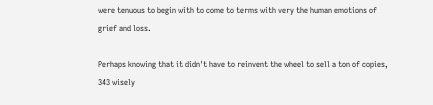were tenuous to begin with to come to terms with very the human emotions of grief and loss.

Perhaps knowing that it didn't have to reinvent the wheel to sell a ton of copies, 343 wisely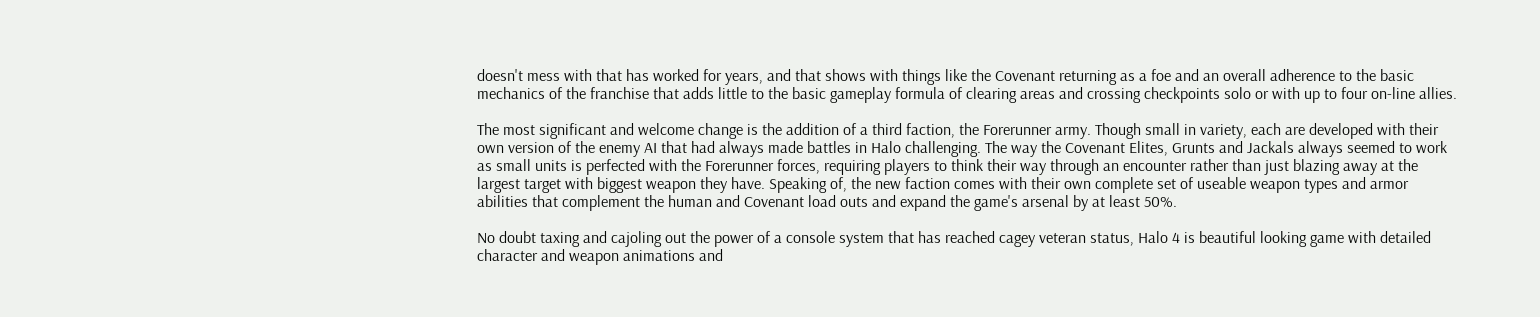doesn't mess with that has worked for years, and that shows with things like the Covenant returning as a foe and an overall adherence to the basic mechanics of the franchise that adds little to the basic gameplay formula of clearing areas and crossing checkpoints solo or with up to four on-line allies.

The most significant and welcome change is the addition of a third faction, the Forerunner army. Though small in variety, each are developed with their own version of the enemy AI that had always made battles in Halo challenging. The way the Covenant Elites, Grunts and Jackals always seemed to work as small units is perfected with the Forerunner forces, requiring players to think their way through an encounter rather than just blazing away at the largest target with biggest weapon they have. Speaking of, the new faction comes with their own complete set of useable weapon types and armor abilities that complement the human and Covenant load outs and expand the game's arsenal by at least 50%.

No doubt taxing and cajoling out the power of a console system that has reached cagey veteran status, Halo 4 is beautiful looking game with detailed character and weapon animations and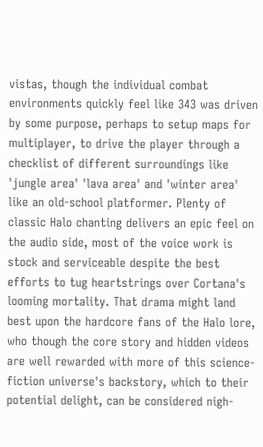vistas, though the individual combat environments quickly feel like 343 was driven by some purpose, perhaps to setup maps for multiplayer, to drive the player through a checklist of different surroundings like 'jungle area' 'lava area' and 'winter area' like an old-school platformer. Plenty of classic Halo chanting delivers an epic feel on the audio side, most of the voice work is stock and serviceable despite the best efforts to tug heartstrings over Cortana's looming mortality. That drama might land best upon the hardcore fans of the Halo lore, who though the core story and hidden videos are well rewarded with more of this science-fiction universe's backstory, which to their potential delight, can be considered nigh-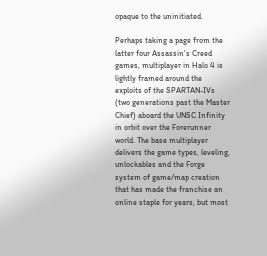opaque to the uninitiated.

Perhaps taking a page from the latter four Assassin's Creed games, multiplayer in Halo 4 is lightly framed around the exploits of the SPARTAN-IVs (two generations past the Master Chief) aboard the UNSC Infinity in orbit over the Forerunner world. The base multiplayer delivers the game types, leveling, unlockables and the Forge system of game/map creation that has made the franchise an online staple for years, but most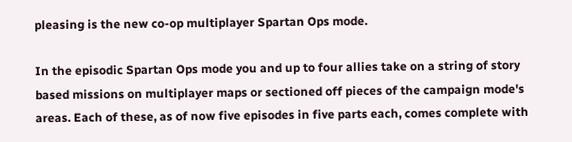pleasing is the new co-op multiplayer Spartan Ops mode.

In the episodic Spartan Ops mode you and up to four allies take on a string of story based missions on multiplayer maps or sectioned off pieces of the campaign mode's areas. Each of these, as of now five episodes in five parts each, comes complete with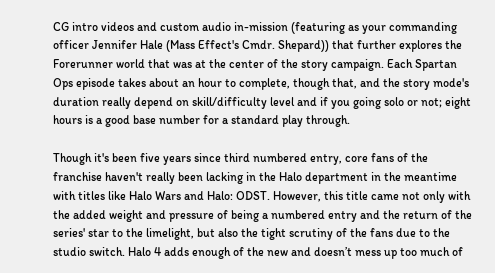CG intro videos and custom audio in-mission (featuring as your commanding officer Jennifer Hale (Mass Effect's Cmdr. Shepard)) that further explores the Forerunner world that was at the center of the story campaign. Each Spartan Ops episode takes about an hour to complete, though that, and the story mode's duration really depend on skill/difficulty level and if you going solo or not; eight hours is a good base number for a standard play through.

Though it's been five years since third numbered entry, core fans of the franchise haven't really been lacking in the Halo department in the meantime with titles like Halo Wars and Halo: ODST. However, this title came not only with the added weight and pressure of being a numbered entry and the return of the series' star to the limelight, but also the tight scrutiny of the fans due to the studio switch. Halo 4 adds enough of the new and doesn’t mess up too much of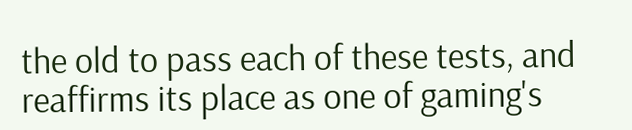the old to pass each of these tests, and reaffirms its place as one of gaming's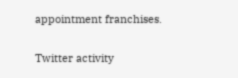appointment franchises.

Twitter activity